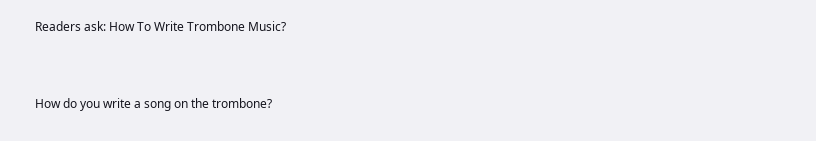Readers ask: How To Write Trombone Music?


How do you write a song on the trombone?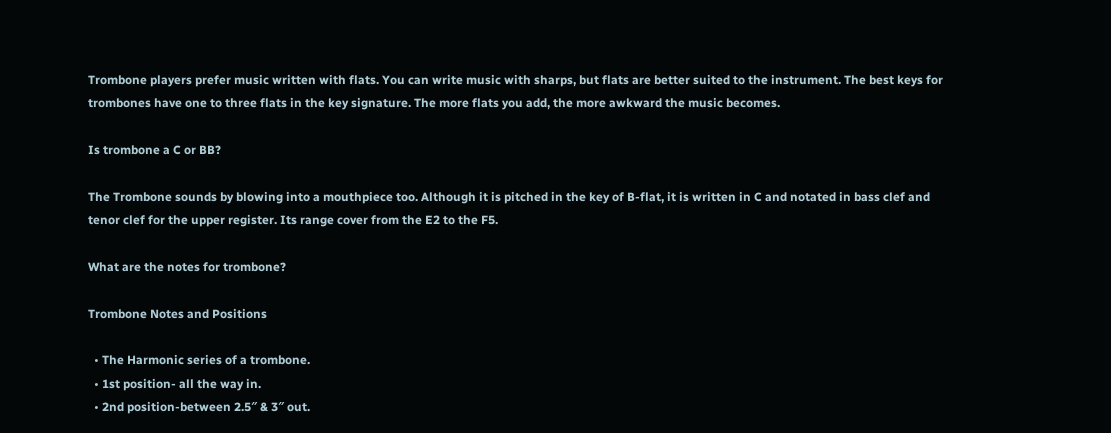Trombone players prefer music written with flats. You can write music with sharps, but flats are better suited to the instrument. The best keys for trombones have one to three flats in the key signature. The more flats you add, the more awkward the music becomes.

Is trombone a C or BB?

The Trombone sounds by blowing into a mouthpiece too. Although it is pitched in the key of B-flat, it is written in C and notated in bass clef and tenor clef for the upper register. Its range cover from the E2 to the F5.

What are the notes for trombone?

Trombone Notes and Positions

  • The Harmonic series of a trombone.
  • 1st position- all the way in.
  • 2nd position-between 2.5″ & 3″ out.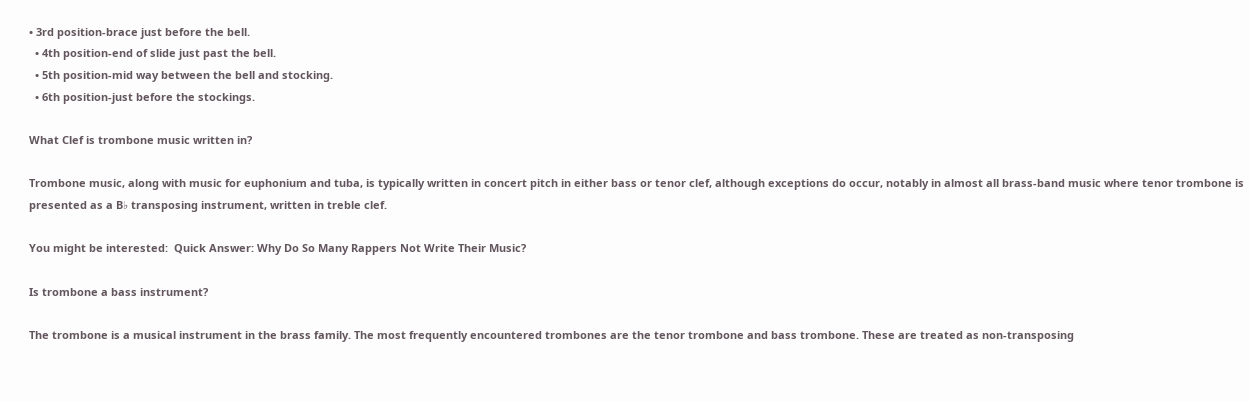• 3rd position-brace just before the bell.
  • 4th position-end of slide just past the bell.
  • 5th position-mid way between the bell and stocking.
  • 6th position-just before the stockings.

What Clef is trombone music written in?

Trombone music, along with music for euphonium and tuba, is typically written in concert pitch in either bass or tenor clef, although exceptions do occur, notably in almost all brass-band music where tenor trombone is presented as a B♭ transposing instrument, written in treble clef.

You might be interested:  Quick Answer: Why Do So Many Rappers Not Write Their Music?

Is trombone a bass instrument?

The trombone is a musical instrument in the brass family. The most frequently encountered trombones are the tenor trombone and bass trombone. These are treated as non-transposing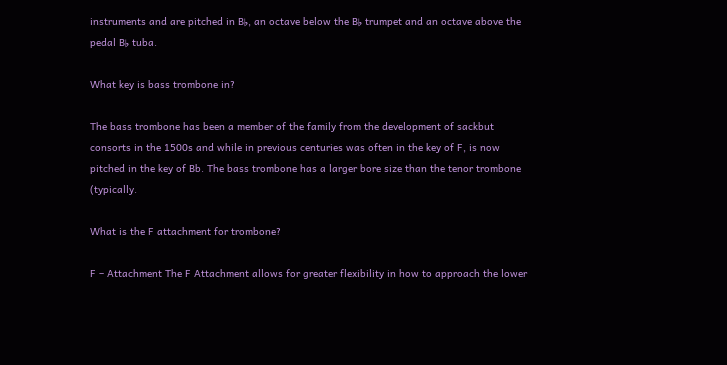instruments and are pitched in B♭, an octave below the B♭ trumpet and an octave above the pedal B♭ tuba.

What key is bass trombone in?

The bass trombone has been a member of the family from the development of sackbut consorts in the 1500s and while in previous centuries was often in the key of F, is now pitched in the key of Bb. The bass trombone has a larger bore size than the tenor trombone (typically.

What is the F attachment for trombone?

F – Attachment The F Attachment allows for greater flexibility in how to approach the lower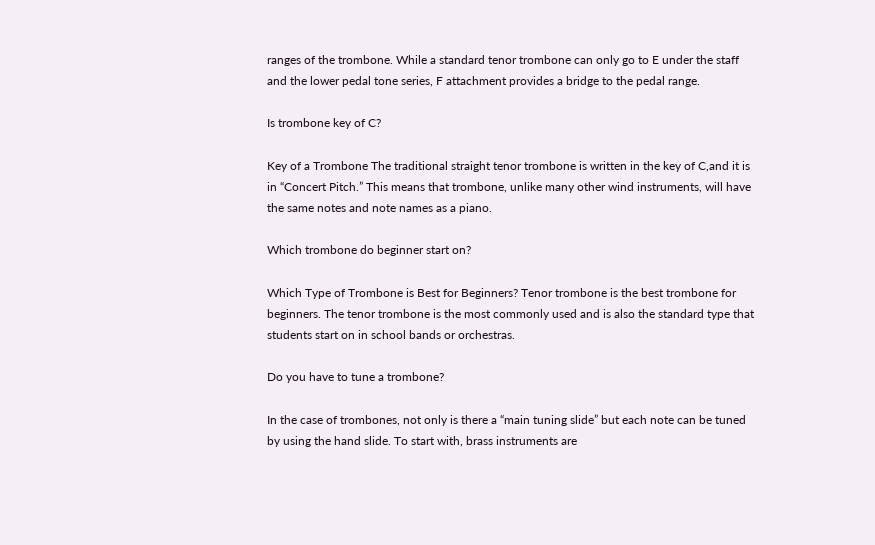ranges of the trombone. While a standard tenor trombone can only go to E under the staff and the lower pedal tone series, F attachment provides a bridge to the pedal range.

Is trombone key of C?

Key of a Trombone The traditional straight tenor trombone is written in the key of C,and it is in “Concert Pitch.” This means that trombone, unlike many other wind instruments, will have the same notes and note names as a piano.

Which trombone do beginner start on?

Which Type of Trombone is Best for Beginners? Tenor trombone is the best trombone for beginners. The tenor trombone is the most commonly used and is also the standard type that students start on in school bands or orchestras.

Do you have to tune a trombone?

In the case of trombones, not only is there a “main tuning slide” but each note can be tuned by using the hand slide. To start with, brass instruments are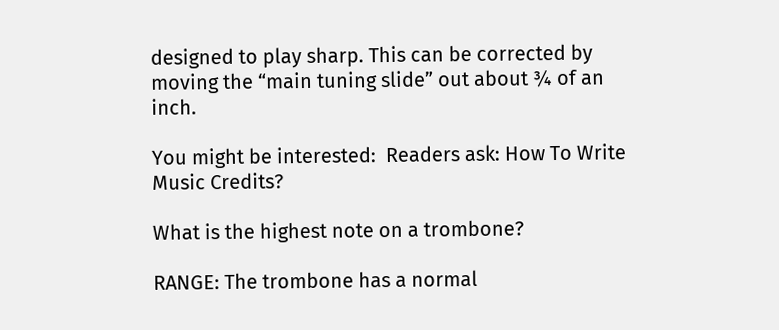designed to play sharp. This can be corrected by moving the “main tuning slide” out about ¾ of an inch.

You might be interested:  Readers ask: How To Write Music Credits?

What is the highest note on a trombone?

RANGE: The trombone has a normal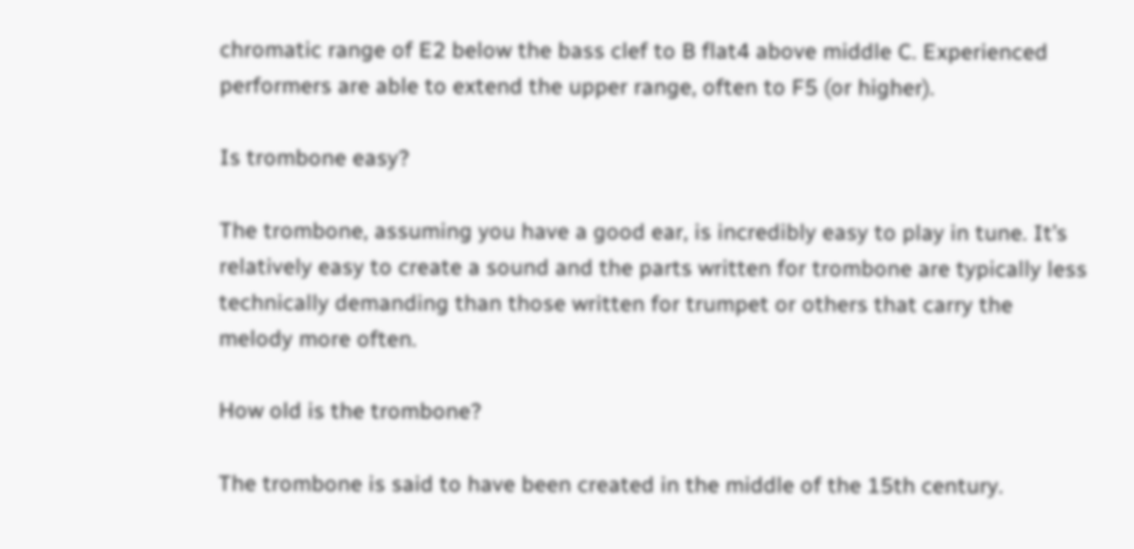chromatic range of E2 below the bass clef to B flat4 above middle C. Experienced performers are able to extend the upper range, often to F5 (or higher).

Is trombone easy?

The trombone, assuming you have a good ear, is incredibly easy to play in tune. It’s relatively easy to create a sound and the parts written for trombone are typically less technically demanding than those written for trumpet or others that carry the melody more often.

How old is the trombone?

The trombone is said to have been created in the middle of the 15th century.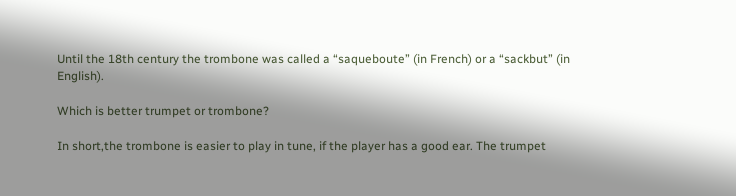Until the 18th century the trombone was called a “saqueboute” (in French) or a “sackbut” (in English).

Which is better trumpet or trombone?

In short,the trombone is easier to play in tune, if the player has a good ear. The trumpet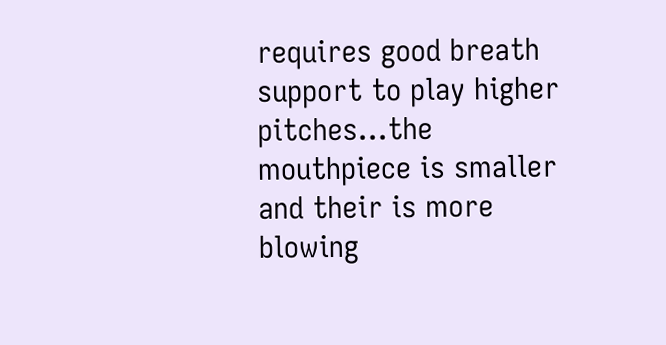requires good breath support to play higher pitches…the mouthpiece is smaller and their is more blowing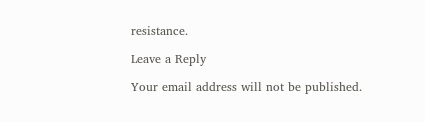resistance.

Leave a Reply

Your email address will not be published.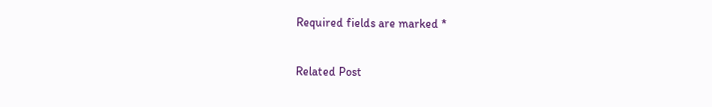Required fields are marked *

Related Post